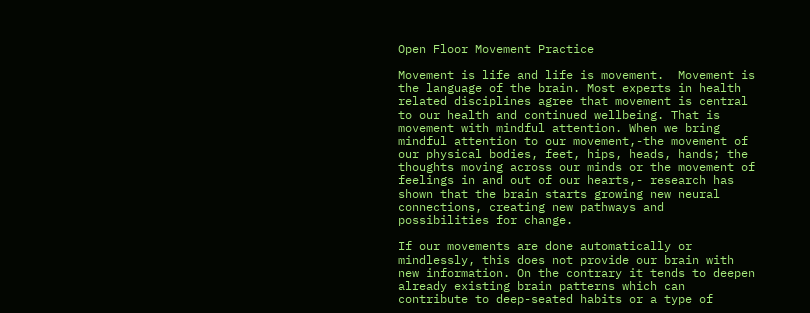Open Floor Movement Practice

Movement is life and life is movement.  Movement is the language of the brain. Most experts in health related disciplines agree that movement is central to our health and continued wellbeing. That is movement with mindful attention. When we bring mindful attention to our movement,-the movement of our physical bodies, feet, hips, heads, hands; the thoughts moving across our minds or the movement of feelings in and out of our hearts,- research has shown that the brain starts growing new neural connections, creating new pathways and possibilities for change.

If our movements are done automatically or mindlessly, this does not provide our brain with new information. On the contrary it tends to deepen already existing brain patterns which can contribute to deep-seated habits or a type of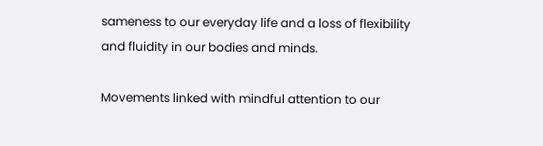sameness to our everyday life and a loss of flexibility and fluidity in our bodies and minds.

Movements linked with mindful attention to our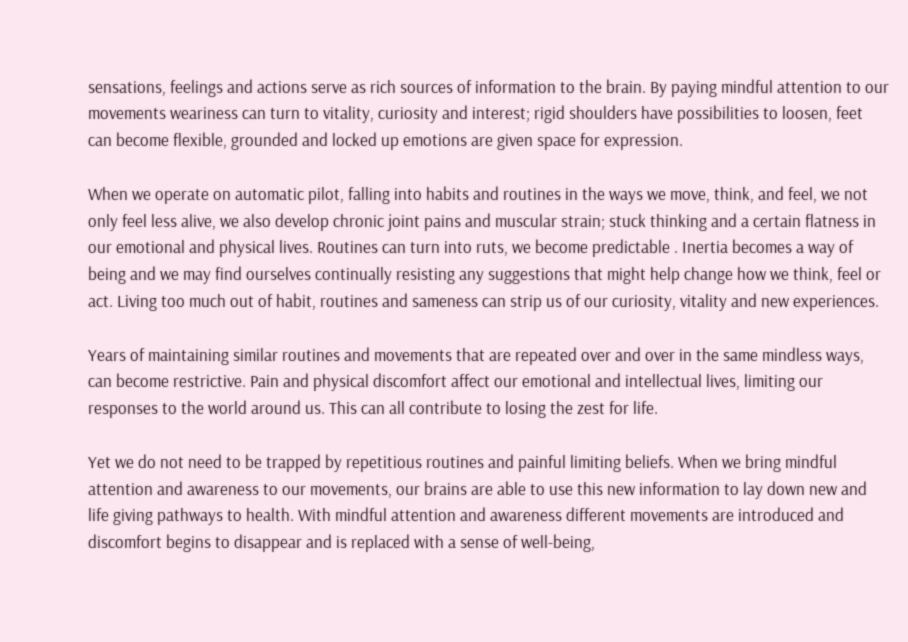sensations, feelings and actions serve as rich sources of information to the brain. By paying mindful attention to our movements weariness can turn to vitality, curiosity and interest; rigid shoulders have possibilities to loosen, feet can become flexible, grounded and locked up emotions are given space for expression.

When we operate on automatic pilot, falling into habits and routines in the ways we move, think, and feel, we not only feel less alive, we also develop chronic joint pains and muscular strain; stuck thinking and a certain flatness in our emotional and physical lives. Routines can turn into ruts, we become predictable . Inertia becomes a way of being and we may find ourselves continually resisting any suggestions that might help change how we think, feel or act. Living too much out of habit, routines and sameness can strip us of our curiosity, vitality and new experiences.

Years of maintaining similar routines and movements that are repeated over and over in the same mindless ways, can become restrictive. Pain and physical discomfort affect our emotional and intellectual lives, limiting our responses to the world around us. This can all contribute to losing the zest for life.

Yet we do not need to be trapped by repetitious routines and painful limiting beliefs. When we bring mindful attention and awareness to our movements, our brains are able to use this new information to lay down new and life giving pathways to health. With mindful attention and awareness different movements are introduced and discomfort begins to disappear and is replaced with a sense of well-being,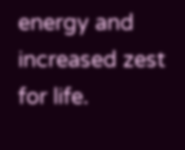energy and increased zest for life.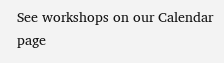See workshops on our Calendar page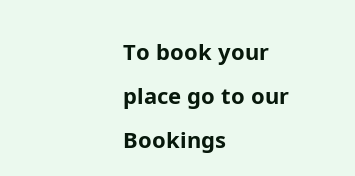To book your place go to our Bookings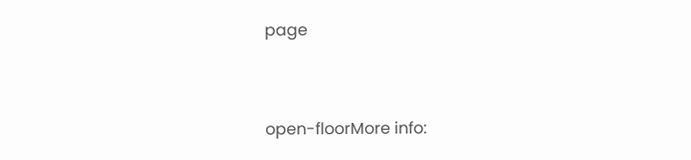page



open-floorMore info: